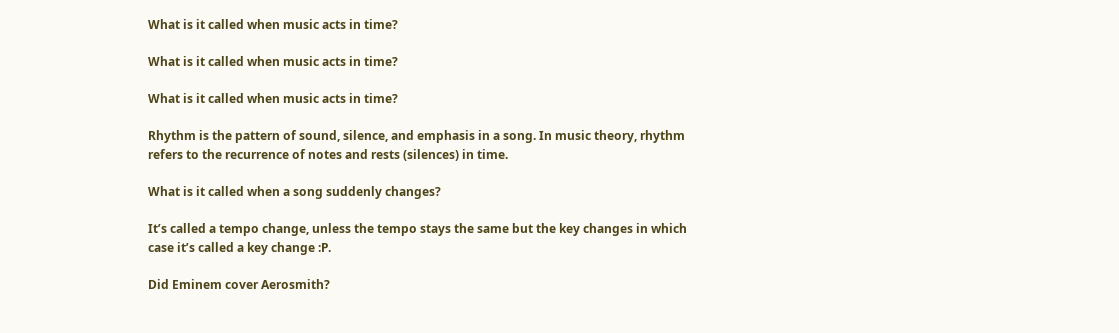What is it called when music acts in time?

What is it called when music acts in time?

What is it called when music acts in time?

Rhythm is the pattern of sound, silence, and emphasis in a song. In music theory, rhythm refers to the recurrence of notes and rests (silences) in time.

What is it called when a song suddenly changes?

It’s called a tempo change, unless the tempo stays the same but the key changes in which case it’s called a key change :P.

Did Eminem cover Aerosmith?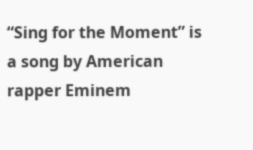“Sing for the Moment” is a song by American rapper Eminem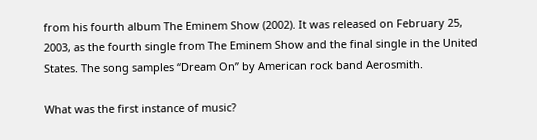from his fourth album The Eminem Show (2002). It was released on February 25, 2003, as the fourth single from The Eminem Show and the final single in the United States. The song samples “Dream On” by American rock band Aerosmith.

What was the first instance of music?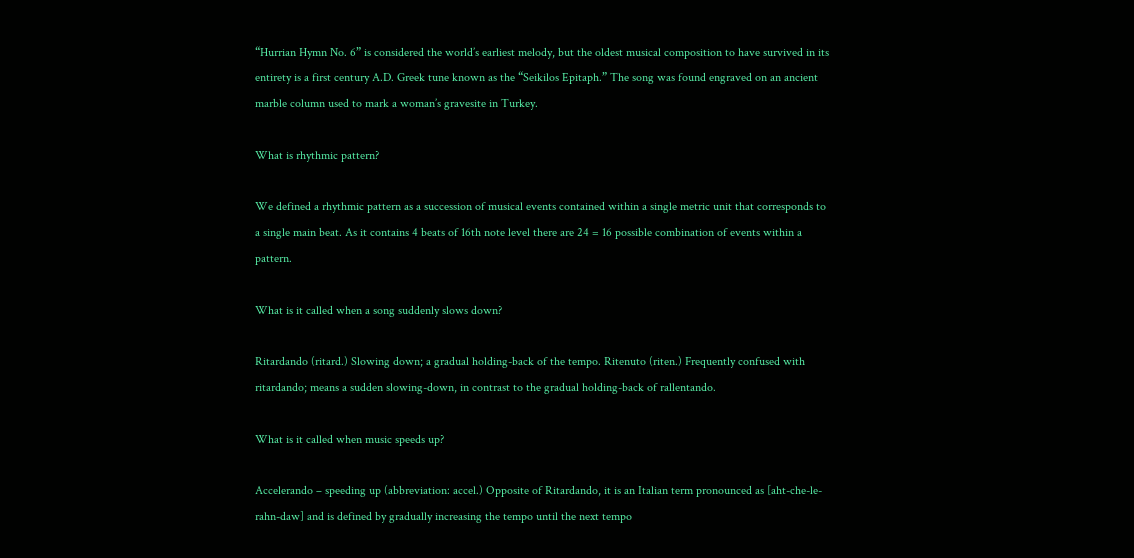“Hurrian Hymn No. 6” is considered the world’s earliest melody, but the oldest musical composition to have survived in its entirety is a first century A.D. Greek tune known as the “Seikilos Epitaph.” The song was found engraved on an ancient marble column used to mark a woman’s gravesite in Turkey.

What is rhythmic pattern?

We defined a rhythmic pattern as a succession of musical events contained within a single metric unit that corresponds to a single main beat. As it contains 4 beats of 16th note level there are 24 = 16 possible combination of events within a pattern.

What is it called when a song suddenly slows down?

Ritardando (ritard.) Slowing down; a gradual holding-back of the tempo. Ritenuto (riten.) Frequently confused with ritardando; means a sudden slowing-down, in contrast to the gradual holding-back of rallentando.

What is it called when music speeds up?

Accelerando – speeding up (abbreviation: accel.) Opposite of Ritardando, it is an Italian term pronounced as [aht-che-le-rahn-daw] and is defined by gradually increasing the tempo until the next tempo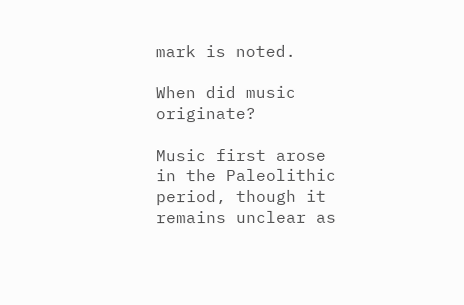mark is noted.

When did music originate?

Music first arose in the Paleolithic period, though it remains unclear as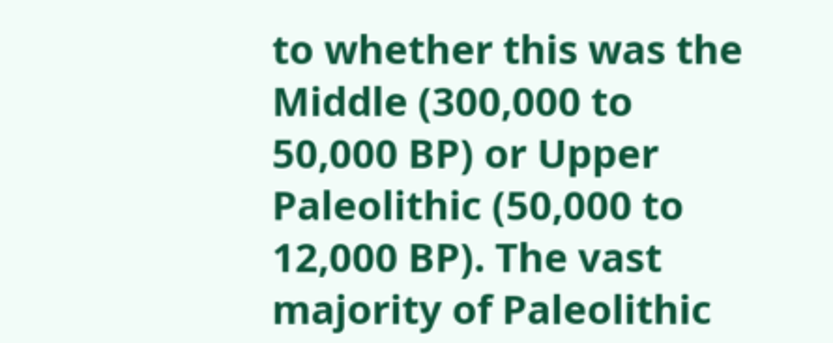to whether this was the Middle (300,000 to 50,000 BP) or Upper Paleolithic (50,000 to 12,000 BP). The vast majority of Paleolithic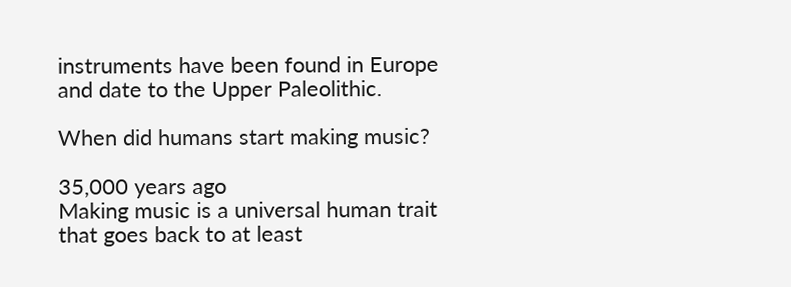instruments have been found in Europe and date to the Upper Paleolithic.

When did humans start making music?

35,000 years ago
Making music is a universal human trait that goes back to at least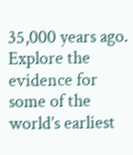35,000 years ago. Explore the evidence for some of the world’s earliest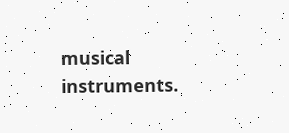musical instruments.